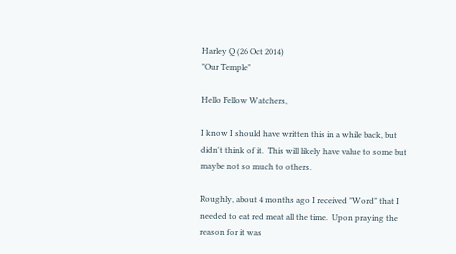Harley Q (26 Oct 2014)
"Our Temple"

Hello Fellow Watchers,

I know I should have written this in a while back, but didn't think of it.  This will likely have value to some but maybe not so much to others.

Roughly, about 4 months ago I received "Word" that I needed to eat red meat all the time.  Upon praying the reason for it was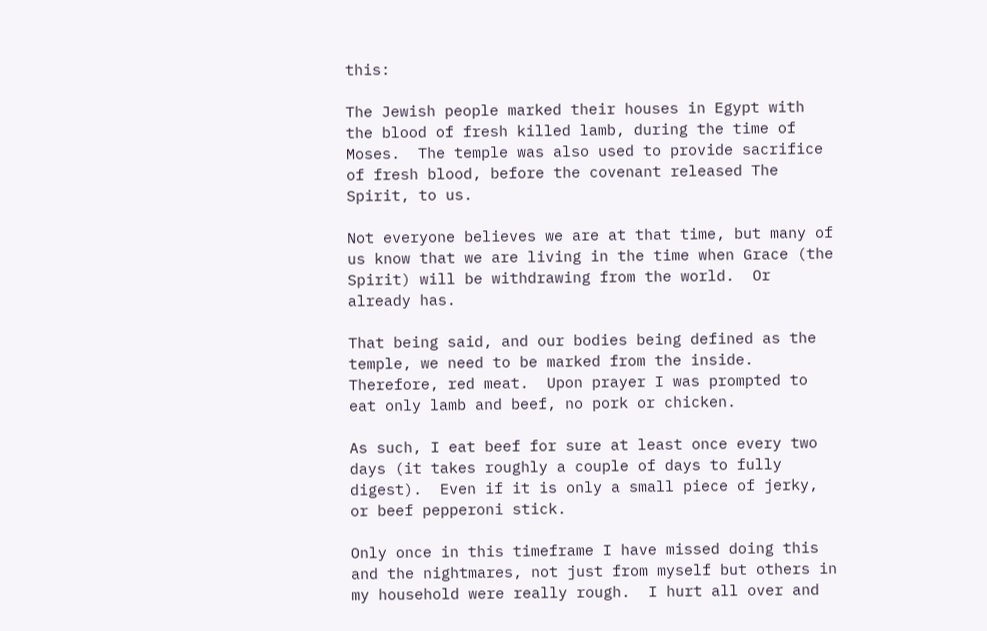this:

The Jewish people marked their houses in Egypt with the blood of fresh killed lamb, during the time of Moses.  The temple was also used to provide sacrifice of fresh blood, before the covenant released The Spirit, to us.

Not everyone believes we are at that time, but many of us know that we are living in the time when Grace (the Spirit) will be withdrawing from the world.  Or already has.

That being said, and our bodies being defined as the temple, we need to be marked from the inside.  Therefore, red meat.  Upon prayer I was prompted to eat only lamb and beef, no pork or chicken.

As such, I eat beef for sure at least once every two days (it takes roughly a couple of days to fully digest).  Even if it is only a small piece of jerky, or beef pepperoni stick.

Only once in this timeframe I have missed doing this and the nightmares, not just from myself but others in my household were really rough.  I hurt all over and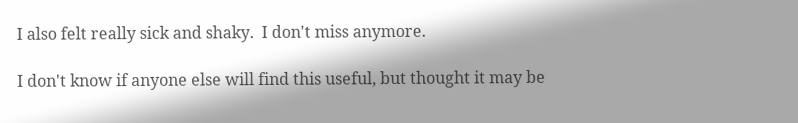I also felt really sick and shaky.  I don't miss anymore.

I don't know if anyone else will find this useful, but thought it may be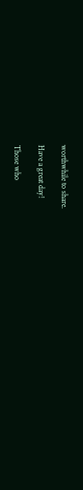worthwhile to share.

Have a great day!

Those who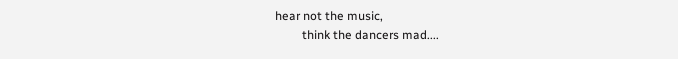hear not the music,
         think the dancers mad....